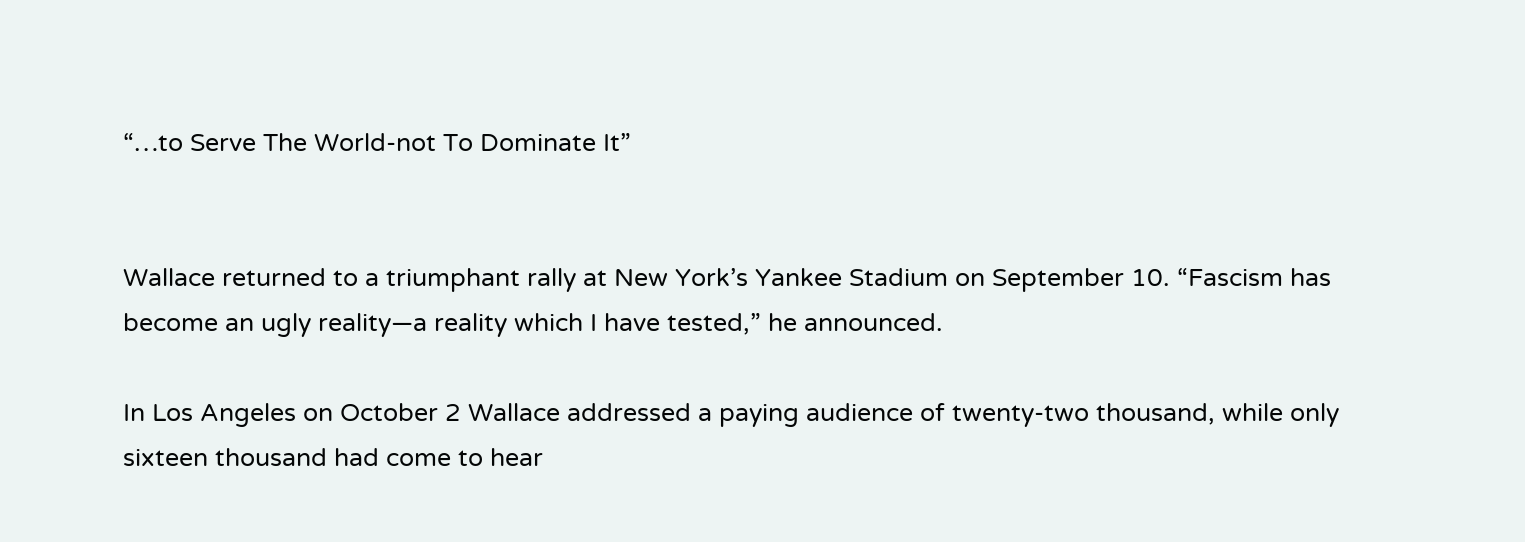“…to Serve The World-not To Dominate It”


Wallace returned to a triumphant rally at New York’s Yankee Stadium on September 10. “Fascism has become an ugly reality—a reality which I have tested,” he announced.

In Los Angeles on October 2 Wallace addressed a paying audience of twenty-two thousand, while only sixteen thousand had come to hear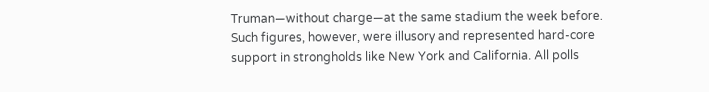Truman—without charge—at the same stadium the week before. Such figures, however, were illusory and represented hard-core support in strongholds like New York and California. All polls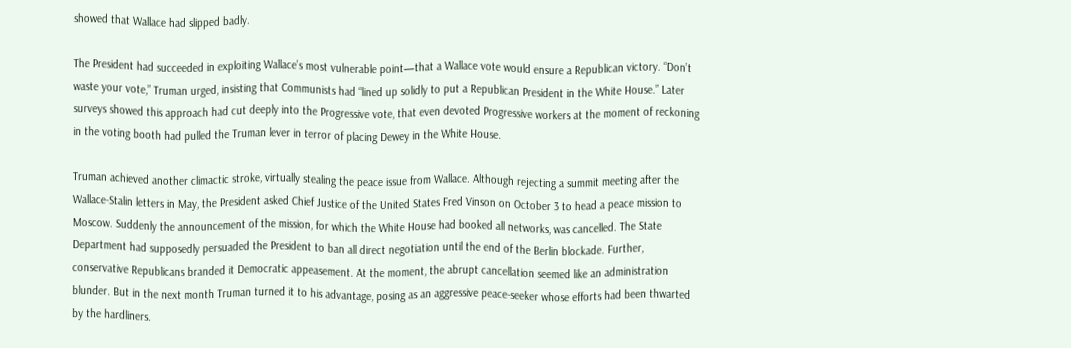showed that Wallace had slipped badly.

The President had succeeded in exploiting Wallace’s most vulnerable point—that a Wallace vote would ensure a Republican victory. “Don’t waste your vote,” Truman urged, insisting that Communists had “lined up solidly to put a Republican President in the White House.” Later surveys showed this approach had cut deeply into the Progressive vote, that even devoted Progressive workers at the moment of reckoning in the voting booth had pulled the Truman lever in terror of placing Dewey in the White House.

Truman achieved another climactic stroke, virtually stealing the peace issue from Wallace. Although rejecting a summit meeting after the Wallace-Stalin letters in May, the President asked Chief Justice of the United States Fred Vinson on October 3 to head a peace mission to Moscow. Suddenly the announcement of the mission, for which the White House had booked all networks, was cancelled. The State Department had supposedly persuaded the President to ban all direct negotiation until the end of the Berlin blockade. Further, conservative Republicans branded it Democratic appeasement. At the moment, the abrupt cancellation seemed like an administration blunder. But in the next month Truman turned it to his advantage, posing as an aggressive peace-seeker whose efforts had been thwarted by the hardliners.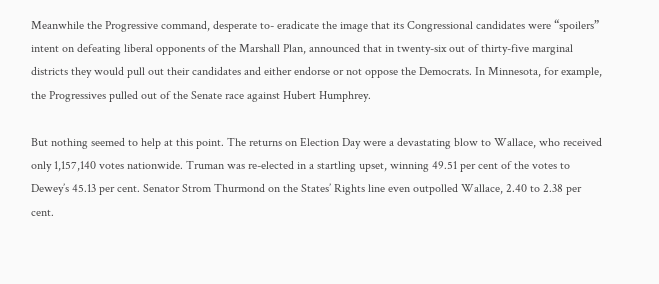Meanwhile the Progressive command, desperate to- eradicate the image that its Congressional candidates were “spoilers” intent on defeating liberal opponents of the Marshall Plan, announced that in twenty-six out of thirty-five marginal districts they would pull out their candidates and either endorse or not oppose the Democrats. In Minnesota, for example, the Progressives pulled out of the Senate race against Hubert Humphrey.

But nothing seemed to help at this point. The returns on Election Day were a devastating blow to Wallace, who received only 1,157,140 votes nationwide. Truman was re-elected in a startling upset, winning 49.51 per cent of the votes to Dewey’s 45.13 per cent. Senator Strom Thurmond on the States’ Rights line even outpolled Wallace, 2.40 to 2.38 per cent.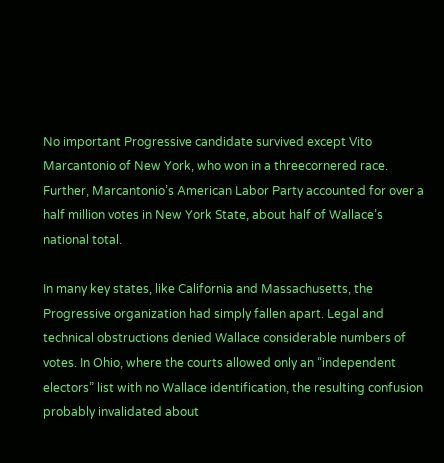No important Progressive candidate survived except Vito Marcantonio of New York, who won in a threecornered race. Further, Marcantonio’s American Labor Party accounted for over a half million votes in New York State, about half of Wallace’s national total.

In many key states, like California and Massachusetts, the Progressive organization had simply fallen apart. Legal and technical obstructions denied Wallace considerable numbers of votes. In Ohio, where the courts allowed only an “independent electors” list with no Wallace identification, the resulting confusion probably invalidated about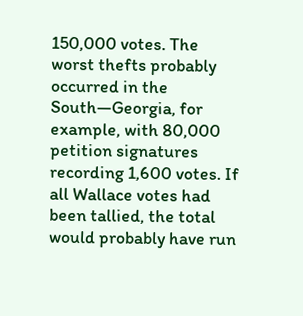150,000 votes. The worst thefts probably occurred in the South—Georgia, for example, with 80,000 petition signatures recording 1,600 votes. If all Wallace votes had been tallied, the total would probably have run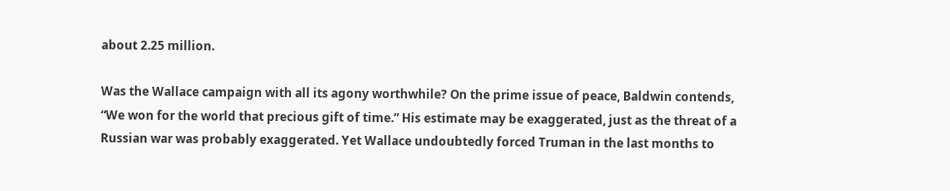about 2.25 million.

Was the Wallace campaign with all its agony worthwhile? On the prime issue of peace, Baldwin contends, “We won for the world that precious gift of time.” His estimate may be exaggerated, just as the threat of a Russian war was probably exaggerated. Yet Wallace undoubtedly forced Truman in the last months to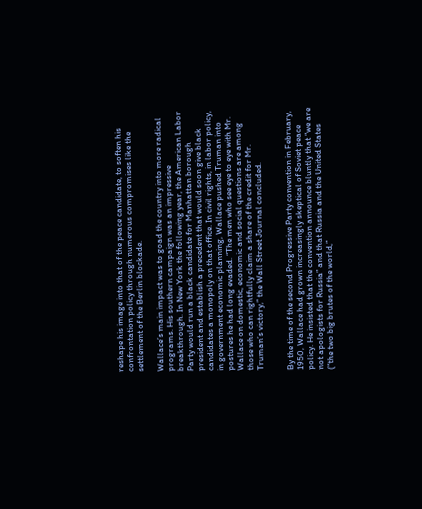reshape his image into that of the peace candidate, to soften his confrontation policy through numerous compromises like the settlement of the Berlin blockade.

Wallace’s main impact was to goad the country into more radical programs. His southern campaign was an impressive breakthrough. In New York the following year, the American Labor Party would run a black candidate for Manhattan borough president and establish a precedent that would soon give black candidates a monopoly on that office. In civil rights, in labor policy, in government economic planning, Wallace pushed Truman into postures he had long evaded. “The men who see eye to eye with Mr. Wallace on domestic, economic and social questions are among those who can rightfully claim a share of the credit for Mr. Truman’s victory,” the Wall Street Journal concluded.


By the time of the second Progressive Party convention in February, 1950, Wallace had grown increasingly skeptical of Soviet peace policy. He insisted that the convention announce bluntly that “we are not apologists for Russia” and that Russia and the United States (“the two big brutes of the world,”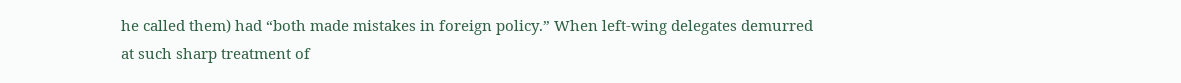he called them) had “both made mistakes in foreign policy.” When left-wing delegates demurred at such sharp treatment of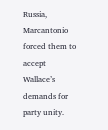Russia, Marcantonio forced them to accept Wallace’s demands for party unity.